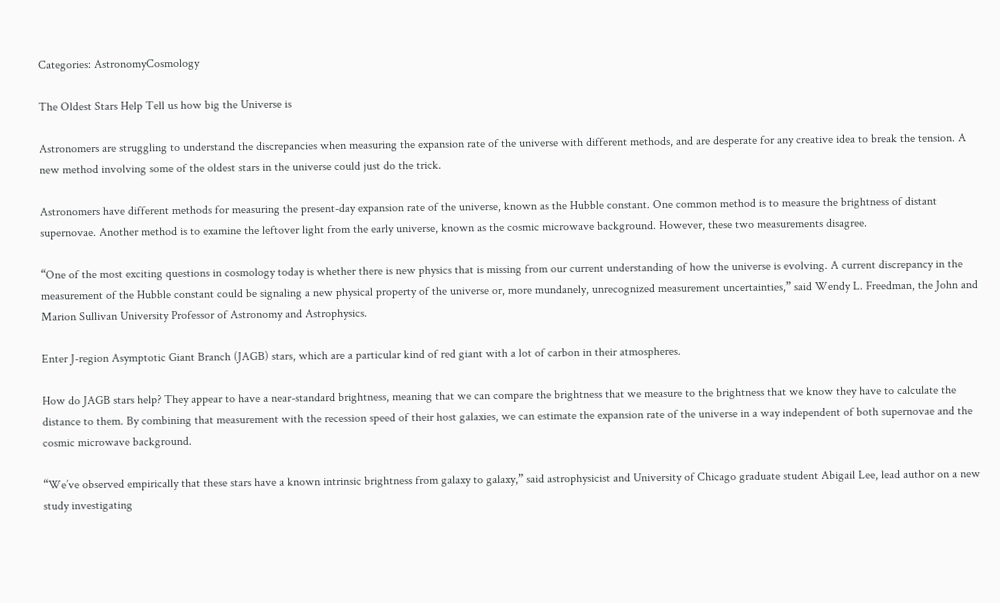Categories: AstronomyCosmology

The Oldest Stars Help Tell us how big the Universe is

Astronomers are struggling to understand the discrepancies when measuring the expansion rate of the universe with different methods, and are desperate for any creative idea to break the tension. A new method involving some of the oldest stars in the universe could just do the trick.

Astronomers have different methods for measuring the present-day expansion rate of the universe, known as the Hubble constant. One common method is to measure the brightness of distant supernovae. Another method is to examine the leftover light from the early universe, known as the cosmic microwave background. However, these two measurements disagree.

“One of the most exciting questions in cosmology today is whether there is new physics that is missing from our current understanding of how the universe is evolving. A current discrepancy in the measurement of the Hubble constant could be signaling a new physical property of the universe or, more mundanely, unrecognized measurement uncertainties,” said Wendy L. Freedman, the John and Marion Sullivan University Professor of Astronomy and Astrophysics.

Enter J-region Asymptotic Giant Branch (JAGB) stars, which are a particular kind of red giant with a lot of carbon in their atmospheres.

How do JAGB stars help? They appear to have a near-standard brightness, meaning that we can compare the brightness that we measure to the brightness that we know they have to calculate the distance to them. By combining that measurement with the recession speed of their host galaxies, we can estimate the expansion rate of the universe in a way independent of both supernovae and the cosmic microwave background.

“We’ve observed empirically that these stars have a known intrinsic brightness from galaxy to galaxy,” said astrophysicist and University of Chicago graduate student Abigail Lee, lead author on a new study investigating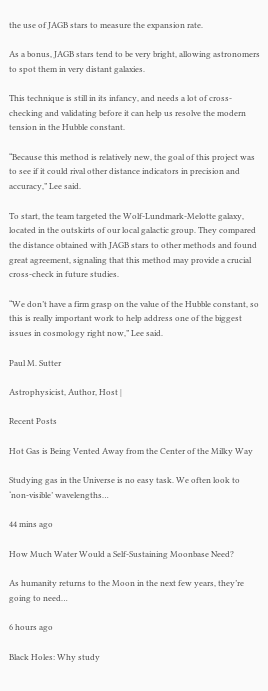the use of JAGB stars to measure the expansion rate.

As a bonus, JAGB stars tend to be very bright, allowing astronomers to spot them in very distant galaxies.

This technique is still in its infancy, and needs a lot of cross-checking and validating before it can help us resolve the modern tension in the Hubble constant.

“Because this method is relatively new, the goal of this project was to see if it could rival other distance indicators in precision and accuracy,” Lee said.

To start, the team targeted the Wolf-Lundmark-Melotte galaxy, located in the outskirts of our local galactic group. They compared the distance obtained with JAGB stars to other methods and found great agreement, signaling that this method may provide a crucial cross-check in future studies.

“We don’t have a firm grasp on the value of the Hubble constant, so this is really important work to help address one of the biggest issues in cosmology right now,” Lee said.

Paul M. Sutter

Astrophysicist, Author, Host |

Recent Posts

Hot Gas is Being Vented Away from the Center of the Milky Way

Studying gas in the Universe is no easy task. We often look to ‘non-visible’ wavelengths…

44 mins ago

How Much Water Would a Self-Sustaining Moonbase Need?

As humanity returns to the Moon in the next few years, they’re going to need…

6 hours ago

Black Holes: Why study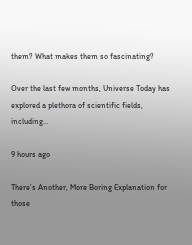them? What makes them so fascinating?

Over the last few months, Universe Today has explored a plethora of scientific fields, including…

9 hours ago

There’s Another, More Boring Explanation for those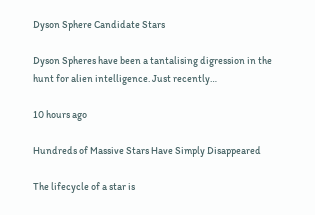Dyson Sphere Candidate Stars

Dyson Spheres have been a tantalising digression in the hunt for alien intelligence. Just recently…

10 hours ago

Hundreds of Massive Stars Have Simply Disappeared

The lifecycle of a star is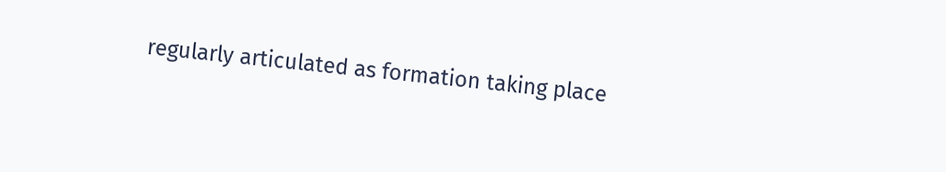regularly articulated as formation taking place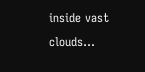inside vast clouds…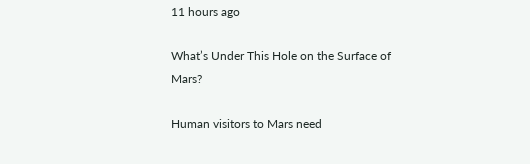11 hours ago

What’s Under This Hole on the Surface of Mars?

Human visitors to Mars need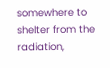somewhere to shelter from the radiation,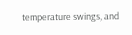temperature swings, and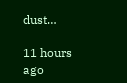dust…

11 hours ago